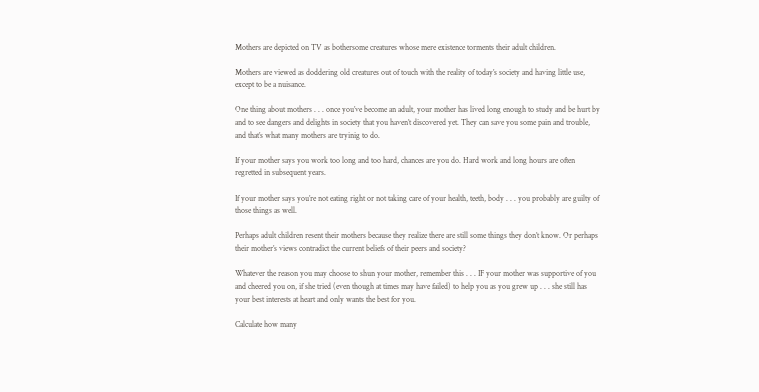Mothers are depicted on TV as bothersome creatures whose mere existence torments their adult children.

Mothers are viewed as doddering old creatures out of touch with the reality of today’s society and having little use, except to be a nuisance.

One thing about mothers . . . once you’ve become an adult, your mother has lived long enough to study and be hurt by and to see dangers and delights in society that you haven’t discovered yet. They can save you some pain and trouble, and that’s what many mothers are tryinig to do.

If your mother says you work too long and too hard, chances are you do. Hard work and long hours are often regretted in subsequent years.

If your mother says you’re not eating right or not taking care of your health, teeth, body . . . you probably are guilty of those things as well.

Perhaps adult children resent their mothers because they realize there are still some things they don’t know. Or perhaps their mother’s views contradict the current beliefs of their peers and society?

Whatever the reason you may choose to shun your mother, remember this . . . IF your mother was supportive of you and cheered you on, if she tried (even though at times may have failed) to help you as you grew up . . . she still has your best interests at heart and only wants the best for you.

Calculate how many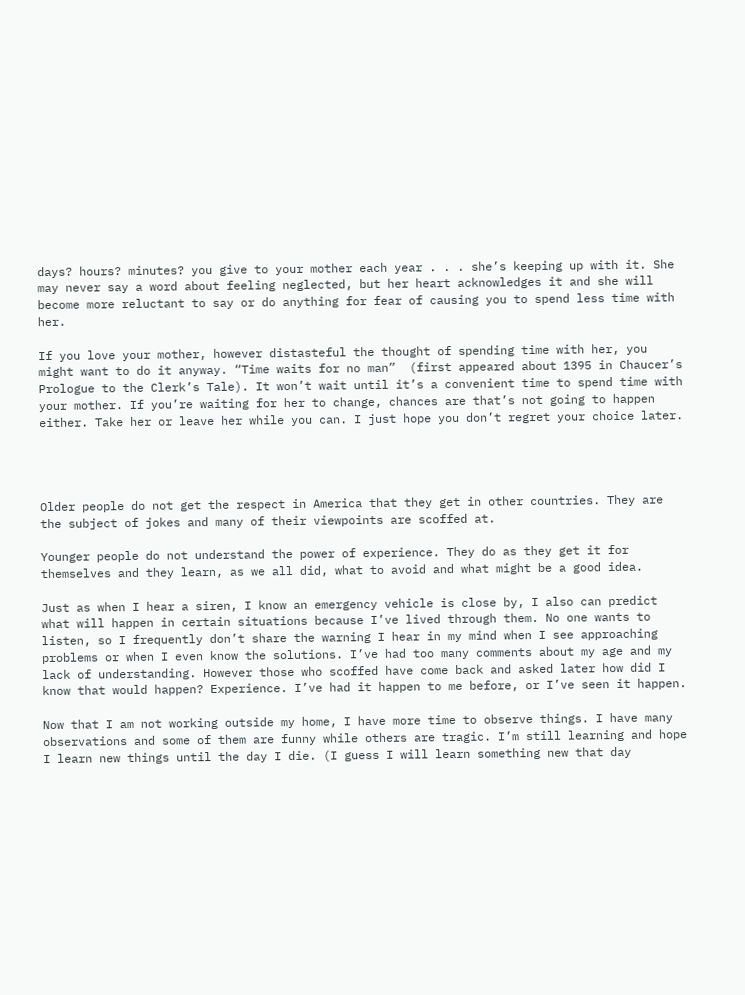days? hours? minutes? you give to your mother each year . . . she’s keeping up with it. She may never say a word about feeling neglected, but her heart acknowledges it and she will become more reluctant to say or do anything for fear of causing you to spend less time with her.

If you love your mother, however distasteful the thought of spending time with her, you might want to do it anyway. “Time waits for no man”  (first appeared about 1395 in Chaucer’s Prologue to the Clerk’s Tale). It won’t wait until it’s a convenient time to spend time with your mother. If you’re waiting for her to change, chances are that’s not going to happen either. Take her or leave her while you can. I just hope you don’t regret your choice later.




Older people do not get the respect in America that they get in other countries. They are the subject of jokes and many of their viewpoints are scoffed at.

Younger people do not understand the power of experience. They do as they get it for themselves and they learn, as we all did, what to avoid and what might be a good idea.

Just as when I hear a siren, I know an emergency vehicle is close by, I also can predict what will happen in certain situations because I’ve lived through them. No one wants to listen, so I frequently don’t share the warning I hear in my mind when I see approaching problems or when I even know the solutions. I’ve had too many comments about my age and my lack of understanding. However those who scoffed have come back and asked later how did I know that would happen? Experience. I’ve had it happen to me before, or I’ve seen it happen.

Now that I am not working outside my home, I have more time to observe things. I have many observations and some of them are funny while others are tragic. I’m still learning and hope I learn new things until the day I die. (I guess I will learn something new that day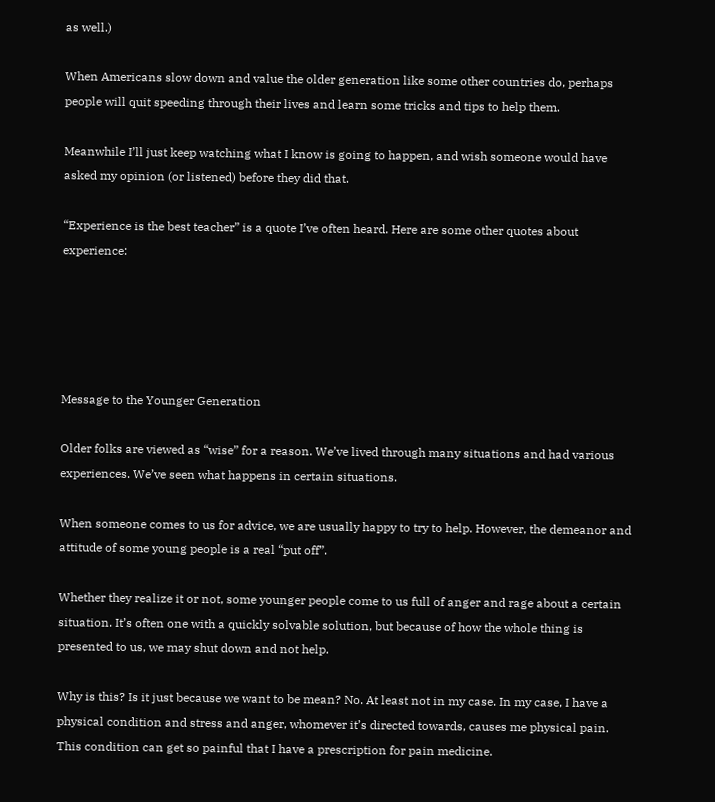as well.)

When Americans slow down and value the older generation like some other countries do, perhaps people will quit speeding through their lives and learn some tricks and tips to help them.

Meanwhile I’ll just keep watching what I know is going to happen, and wish someone would have asked my opinion (or listened) before they did that.

“Experience is the best teacher” is a quote I’ve often heard. Here are some other quotes about experience:





Message to the Younger Generation

Older folks are viewed as “wise” for a reason. We’ve lived through many situations and had various experiences. We’ve seen what happens in certain situations.

When someone comes to us for advice, we are usually happy to try to help. However, the demeanor and attitude of some young people is a real “put off”.

Whether they realize it or not, some younger people come to us full of anger and rage about a certain situation. It’s often one with a quickly solvable solution, but because of how the whole thing is presented to us, we may shut down and not help.

Why is this? Is it just because we want to be mean? No. At least not in my case. In my case, I have a physical condition and stress and anger, whomever it’s directed towards, causes me physical pain. This condition can get so painful that I have a prescription for pain medicine.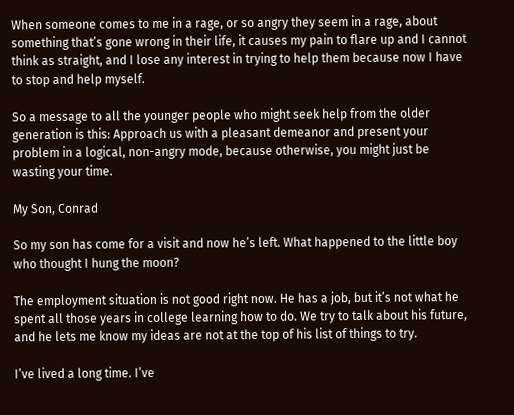When someone comes to me in a rage, or so angry they seem in a rage, about something that’s gone wrong in their life, it causes my pain to flare up and I cannot think as straight, and I lose any interest in trying to help them because now I have to stop and help myself.

So a message to all the younger people who might seek help from the older generation is this: Approach us with a pleasant demeanor and present your problem in a logical, non-angry mode, because otherwise, you might just be wasting your time.

My Son, Conrad

So my son has come for a visit and now he’s left. What happened to the little boy who thought I hung the moon?

The employment situation is not good right now. He has a job, but it’s not what he spent all those years in college learning how to do. We try to talk about his future, and he lets me know my ideas are not at the top of his list of things to try.

I’ve lived a long time. I’ve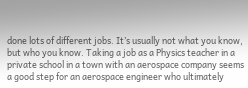done lots of different jobs. It’s usually not what you know, but who you know. Taking a job as a Physics teacher in a private school in a town with an aerospace company seems a good step for an aerospace engineer who ultimately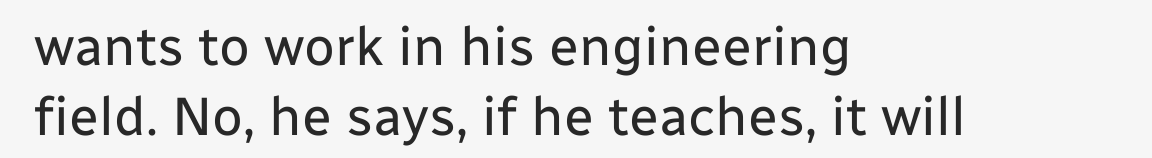wants to work in his engineering field. No, he says, if he teaches, it will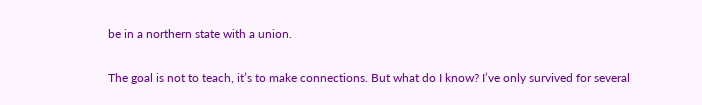be in a northern state with a union.

The goal is not to teach, it’s to make connections. But what do I know? I’ve only survived for several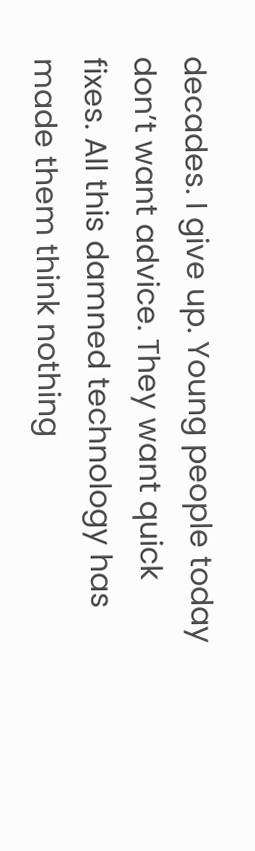decades. I give up. Young people today don’t want advice. They want quick fixes. All this damned technology has made them think nothing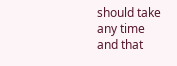should take any time and that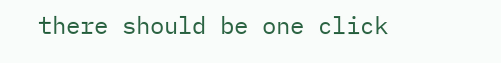there should be one click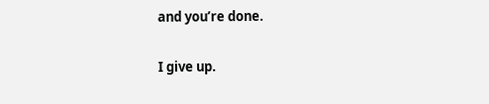and you’re done.

I give up.